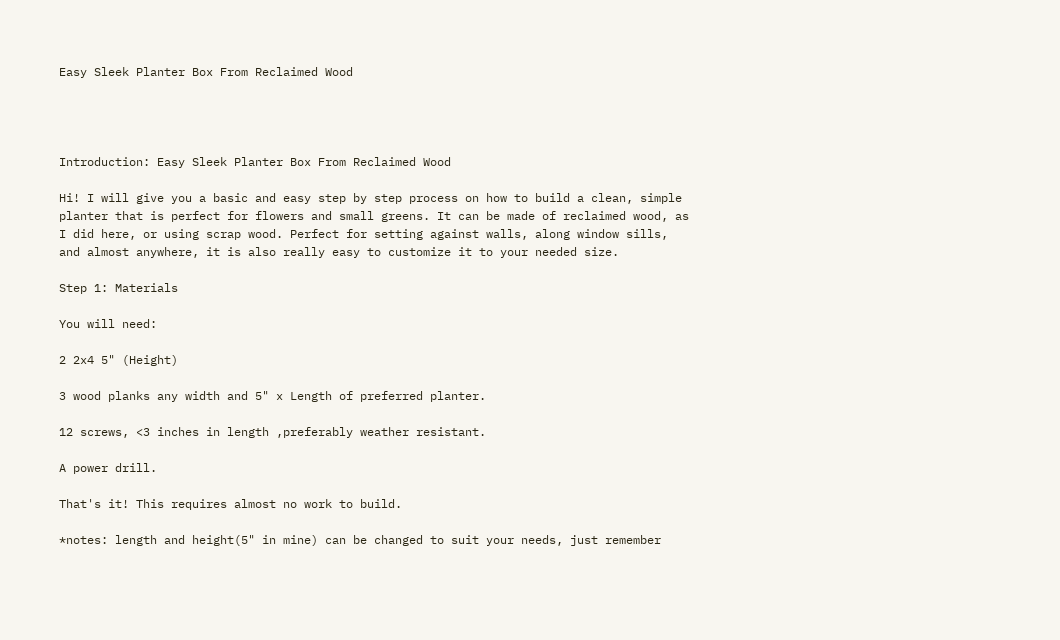Easy Sleek Planter Box From Reclaimed Wood




Introduction: Easy Sleek Planter Box From Reclaimed Wood

Hi! I will give you a basic and easy step by step process on how to build a clean, simple planter that is perfect for flowers and small greens. It can be made of reclaimed wood, as I did here, or using scrap wood. Perfect for setting against walls, along window sills, and almost anywhere, it is also really easy to customize it to your needed size.

Step 1: Materials

You will need:

2 2x4 5" (Height)

3 wood planks any width and 5" x Length of preferred planter.

12 screws, <3 inches in length ,preferably weather resistant.

A power drill.

That's it! This requires almost no work to build.

*notes: length and height(5" in mine) can be changed to suit your needs, just remember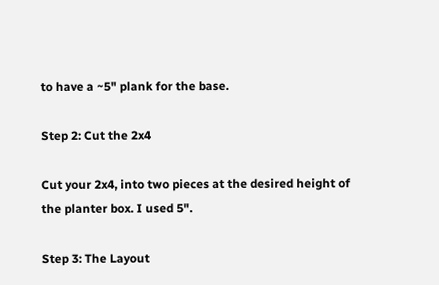to have a ~5" plank for the base.

Step 2: Cut the 2x4

Cut your 2x4, into two pieces at the desired height of the planter box. I used 5".

Step 3: The Layout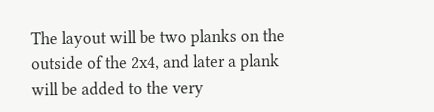The layout will be two planks on the outside of the 2x4, and later a plank will be added to the very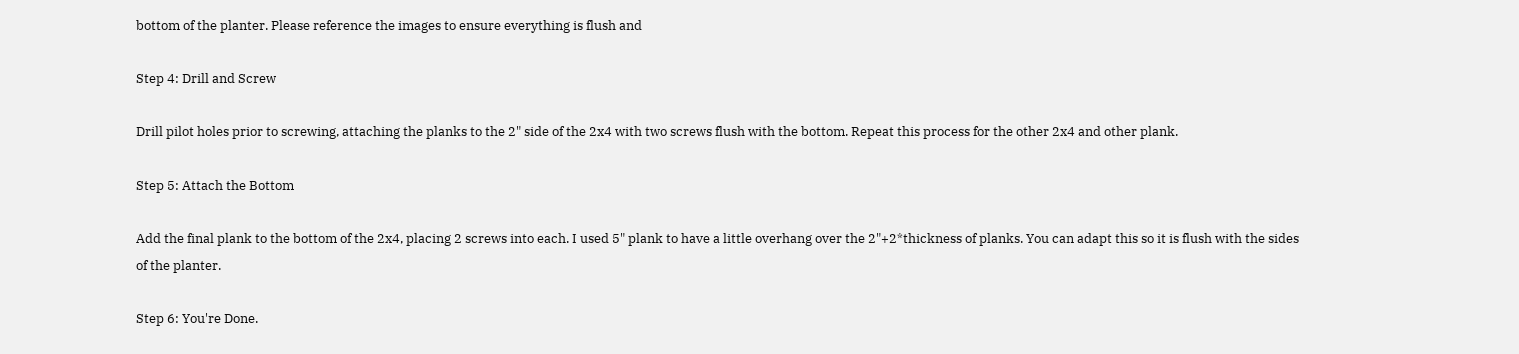bottom of the planter. Please reference the images to ensure everything is flush and

Step 4: Drill and Screw

Drill pilot holes prior to screwing, attaching the planks to the 2" side of the 2x4 with two screws flush with the bottom. Repeat this process for the other 2x4 and other plank.

Step 5: Attach the Bottom

Add the final plank to the bottom of the 2x4, placing 2 screws into each. I used 5" plank to have a little overhang over the 2"+2*thickness of planks. You can adapt this so it is flush with the sides of the planter.

Step 6: You're Done.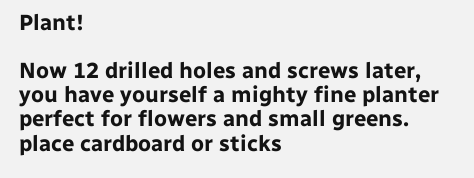Plant!

Now 12 drilled holes and screws later, you have yourself a mighty fine planter perfect for flowers and small greens. place cardboard or sticks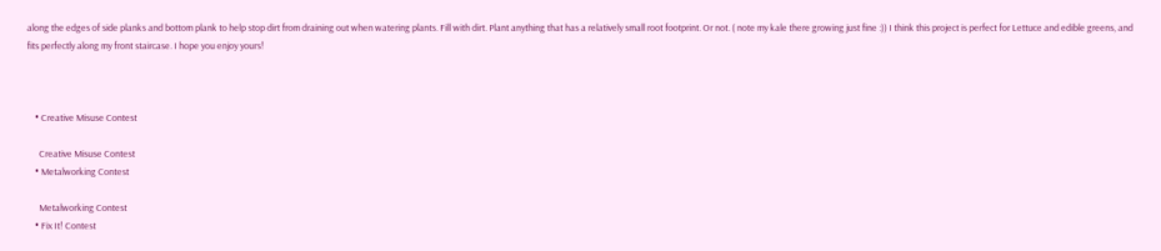along the edges of side planks and bottom plank to help stop dirt from draining out when watering plants. Fill with dirt. Plant anything that has a relatively small root footprint. Or not. ( note my kale there growing just fine :)) I think this project is perfect for Lettuce and edible greens, and fits perfectly along my front staircase. I hope you enjoy yours!



    • Creative Misuse Contest

      Creative Misuse Contest
    • Metalworking Contest

      Metalworking Contest
    • Fix It! Contest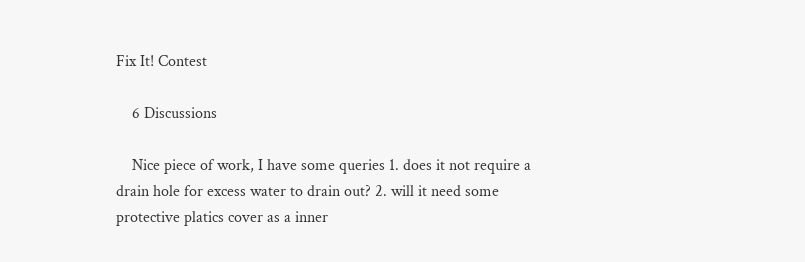Fix It! Contest

    6 Discussions

    Nice piece of work, I have some queries 1. does it not require a drain hole for excess water to drain out? 2. will it need some protective platics cover as a inner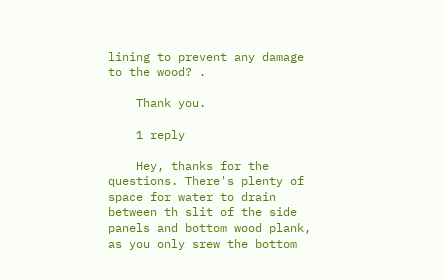lining to prevent any damage to the wood? .

    Thank you.

    1 reply

    Hey, thanks for the questions. There's plenty of space for water to drain between th slit of the side panels and bottom wood plank, as you only srew the bottom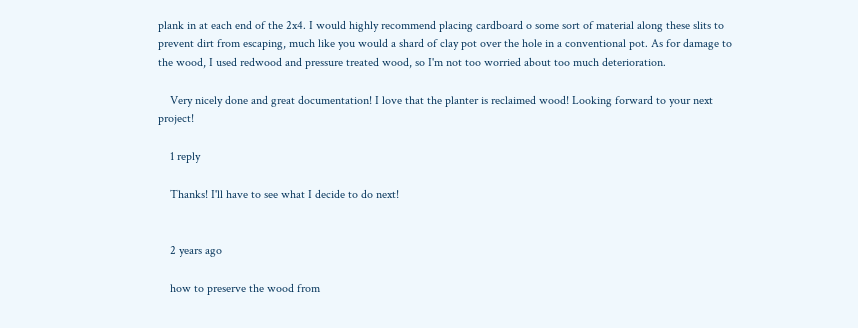plank in at each end of the 2x4. I would highly recommend placing cardboard o some sort of material along these slits to prevent dirt from escaping, much like you would a shard of clay pot over the hole in a conventional pot. As for damage to the wood, I used redwood and pressure treated wood, so I'm not too worried about too much deterioration.

    Very nicely done and great documentation! I love that the planter is reclaimed wood! Looking forward to your next project!

    1 reply

    Thanks! I'll have to see what I decide to do next!


    2 years ago

    how to preserve the wood from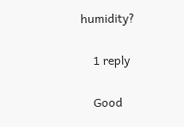humidity?

    1 reply

    Good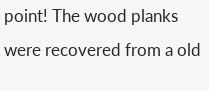point! The wood planks were recovered from a old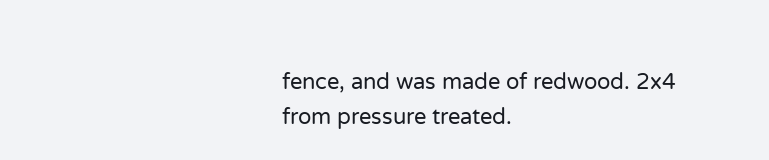fence, and was made of redwood. 2x4 from pressure treated.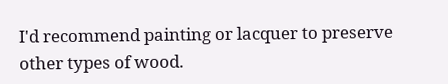I'd recommend painting or lacquer to preserve other types of wood.